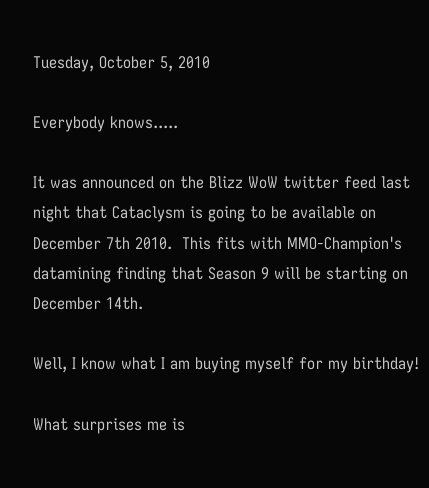Tuesday, October 5, 2010

Everybody knows.....

It was announced on the Blizz WoW twitter feed last night that Cataclysm is going to be available on December 7th 2010.  This fits with MMO-Champion's datamining finding that Season 9 will be starting on December 14th.

Well, I know what I am buying myself for my birthday!

What surprises me is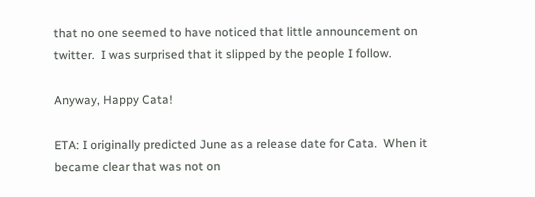that no one seemed to have noticed that little announcement on twitter.  I was surprised that it slipped by the people I follow.

Anyway, Happy Cata!

ETA: I originally predicted June as a release date for Cata.  When it became clear that was not on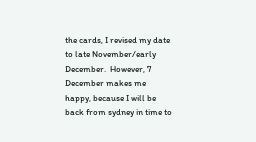the cards, I revised my date to late November/early December.  However, 7 December makes me happy, because I will be back from sydney in time to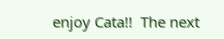enjoy Cata!!  The next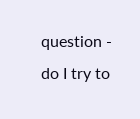question - do I try to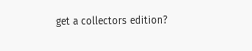get a collectors edition?